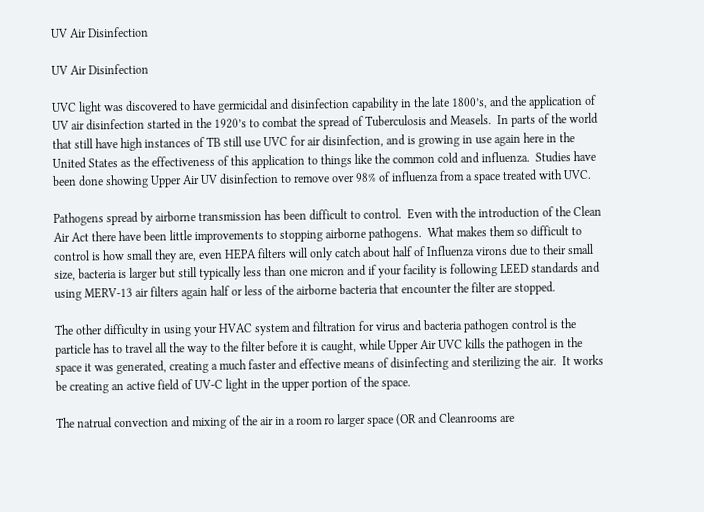UV Air Disinfection

UV Air Disinfection

UVC light was discovered to have germicidal and disinfection capability in the late 1800’s, and the application of UV air disinfection started in the 1920’s to combat the spread of Tuberculosis and Measels.  In parts of the world that still have high instances of TB still use UVC for air disinfection, and is growing in use again here in the United States as the effectiveness of this application to things like the common cold and influenza.  Studies have been done showing Upper Air UV disinfection to remove over 98% of influenza from a space treated with UVC.

Pathogens spread by airborne transmission has been difficult to control.  Even with the introduction of the Clean Air Act there have been little improvements to stopping airborne pathogens.  What makes them so difficult to control is how small they are, even HEPA filters will only catch about half of Influenza virons due to their small size, bacteria is larger but still typically less than one micron and if your facility is following LEED standards and using MERV-13 air filters again half or less of the airborne bacteria that encounter the filter are stopped.

The other difficulty in using your HVAC system and filtration for virus and bacteria pathogen control is the particle has to travel all the way to the filter before it is caught, while Upper Air UVC kills the pathogen in the space it was generated, creating a much faster and effective means of disinfecting and sterilizing the air.  It works be creating an active field of UV-C light in the upper portion of the space.

The natrual convection and mixing of the air in a room ro larger space (OR and Cleanrooms are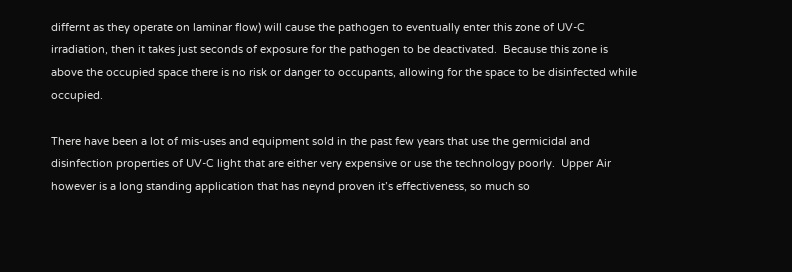differnt as they operate on laminar flow) will cause the pathogen to eventually enter this zone of UV-C irradiation, then it takes just seconds of exposure for the pathogen to be deactivated.  Because this zone is above the occupied space there is no risk or danger to occupants, allowing for the space to be disinfected while occupied.

There have been a lot of mis-uses and equipment sold in the past few years that use the germicidal and disinfection properties of UV-C light that are either very expensive or use the technology poorly.  Upper Air however is a long standing application that has neynd proven it’s effectiveness, so much so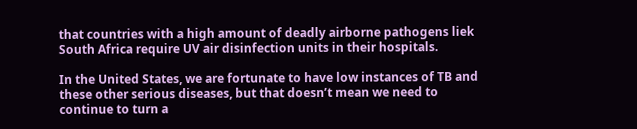that countries with a high amount of deadly airborne pathogens liek South Africa require UV air disinfection units in their hospitals.

In the United States, we are fortunate to have low instances of TB and these other serious diseases, but that doesn’t mean we need to continue to turn a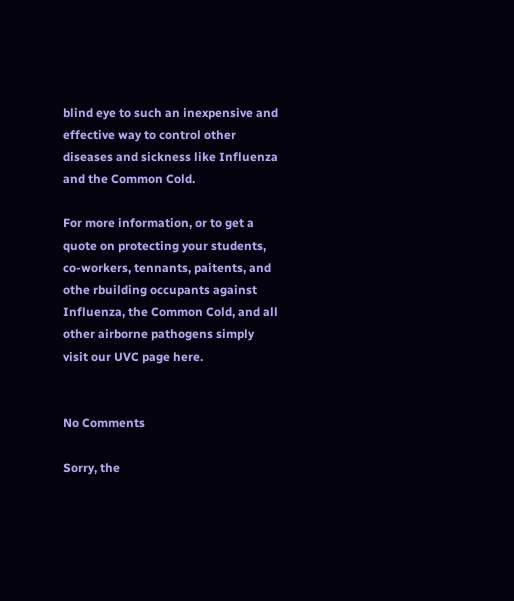blind eye to such an inexpensive and effective way to control other diseases and sickness like Influenza and the Common Cold.

For more information, or to get a quote on protecting your students, co-workers, tennants, paitents, and othe rbuilding occupants against Influenza, the Common Cold, and all other airborne pathogens simply visit our UVC page here.


No Comments

Sorry, the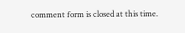comment form is closed at this time.